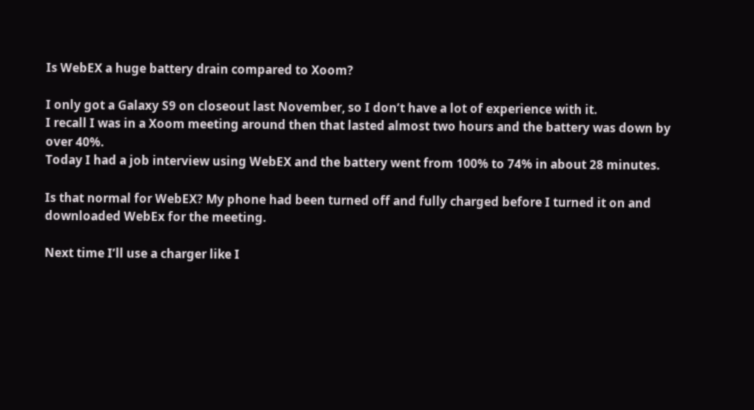Is WebEX a huge battery drain compared to Xoom?

I only got a Galaxy S9 on closeout last November, so I don’t have a lot of experience with it.
I recall I was in a Xoom meeting around then that lasted almost two hours and the battery was down by over 40%.
Today I had a job interview using WebEX and the battery went from 100% to 74% in about 28 minutes.

Is that normal for WebEX? My phone had been turned off and fully charged before I turned it on and downloaded WebEx for the meeting.

Next time I’ll use a charger like I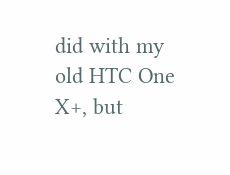did with my old HTC One X+, but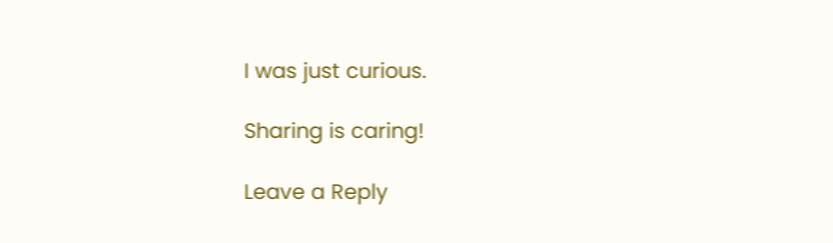I was just curious.

Sharing is caring!

Leave a Reply